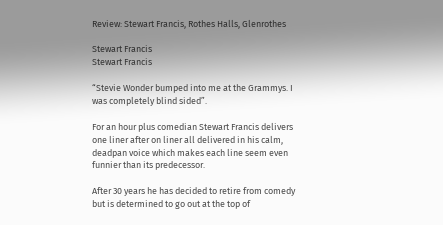Review: Stewart Francis, Rothes Halls, Glenrothes

Stewart Francis
Stewart Francis

“Stevie Wonder bumped into me at the Grammys. I was completely blind sided”.

For an hour plus comedian Stewart Francis delivers one liner after on liner all delivered in his calm, deadpan voice which makes each line seem even funnier than its predecessor.

After 30 years he has decided to retire from comedy but is determined to go out at the top of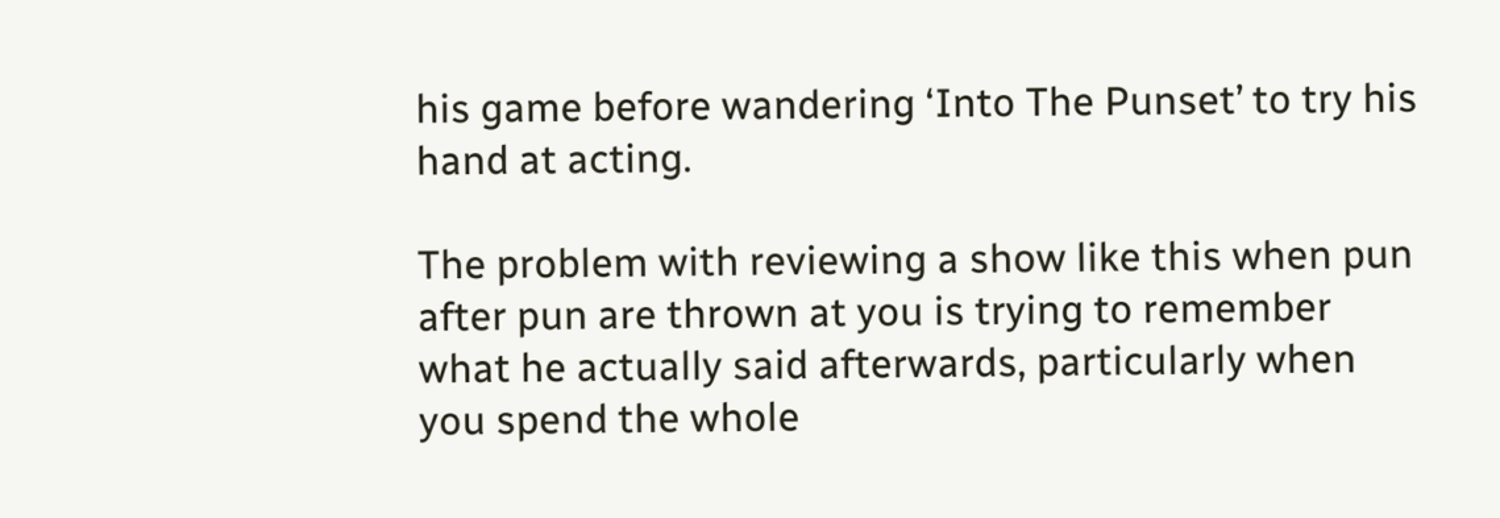his game before wandering ‘Into The Punset’ to try his hand at acting.

The problem with reviewing a show like this when pun after pun are thrown at you is trying to remember what he actually said afterwards, particularly when you spend the whole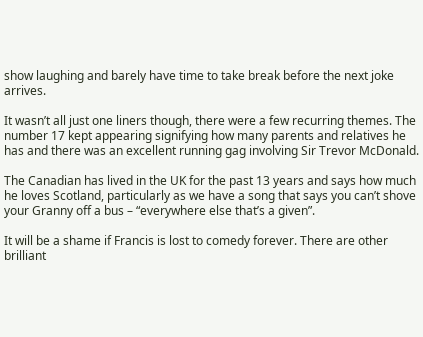show laughing and barely have time to take break before the next joke arrives.

It wasn’t all just one liners though, there were a few recurring themes. The number 17 kept appearing signifying how many parents and relatives he has and there was an excellent running gag involving Sir Trevor McDonald.

The Canadian has lived in the UK for the past 13 years and says how much he loves Scotland, particularly as we have a song that says you can’t shove your Granny off a bus – “everywhere else that’s a given”.

It will be a shame if Francis is lost to comedy forever. There are other brilliant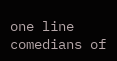one line comedians of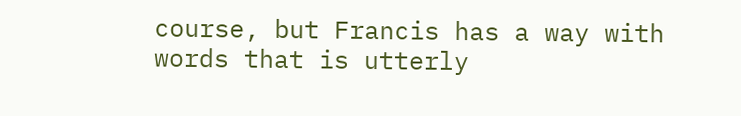course, but Francis has a way with words that is utterly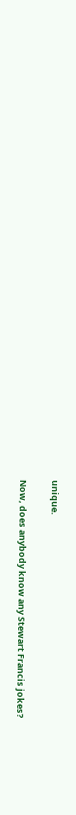unique.

Now, does anybody know any Stewart Francis jokes?